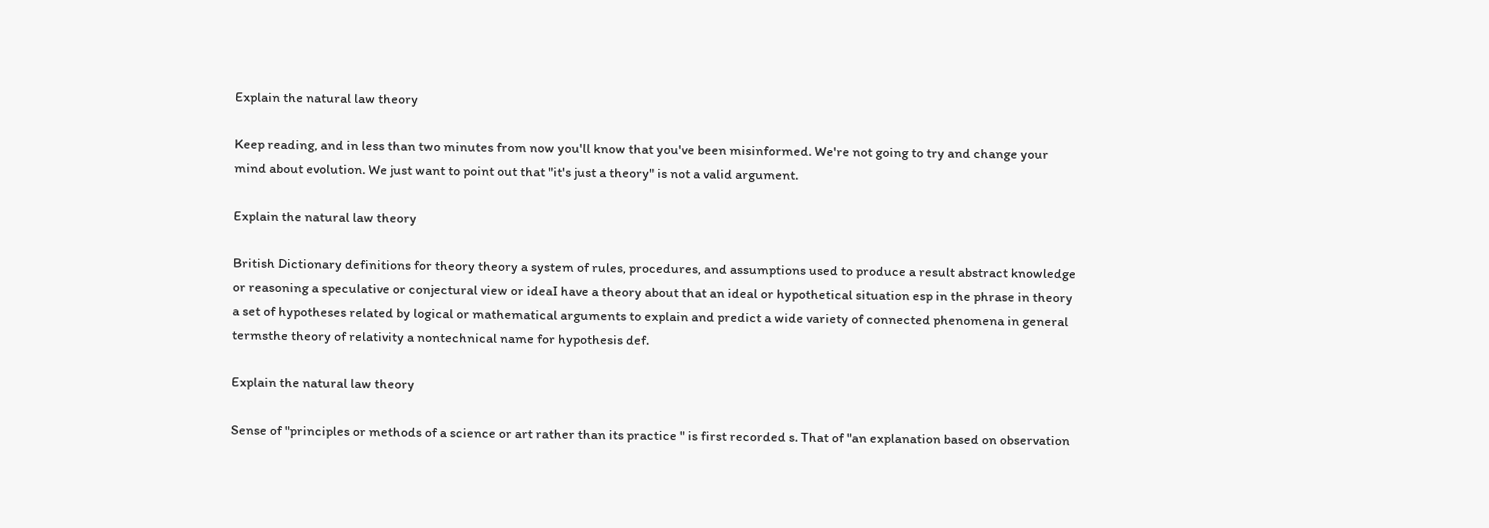Explain the natural law theory

Keep reading, and in less than two minutes from now you'll know that you've been misinformed. We're not going to try and change your mind about evolution. We just want to point out that "it's just a theory" is not a valid argument.

Explain the natural law theory

British Dictionary definitions for theory theory a system of rules, procedures, and assumptions used to produce a result abstract knowledge or reasoning a speculative or conjectural view or ideaI have a theory about that an ideal or hypothetical situation esp in the phrase in theory a set of hypotheses related by logical or mathematical arguments to explain and predict a wide variety of connected phenomena in general termsthe theory of relativity a nontechnical name for hypothesis def.

Explain the natural law theory

Sense of "principles or methods of a science or art rather than its practice " is first recorded s. That of "an explanation based on observation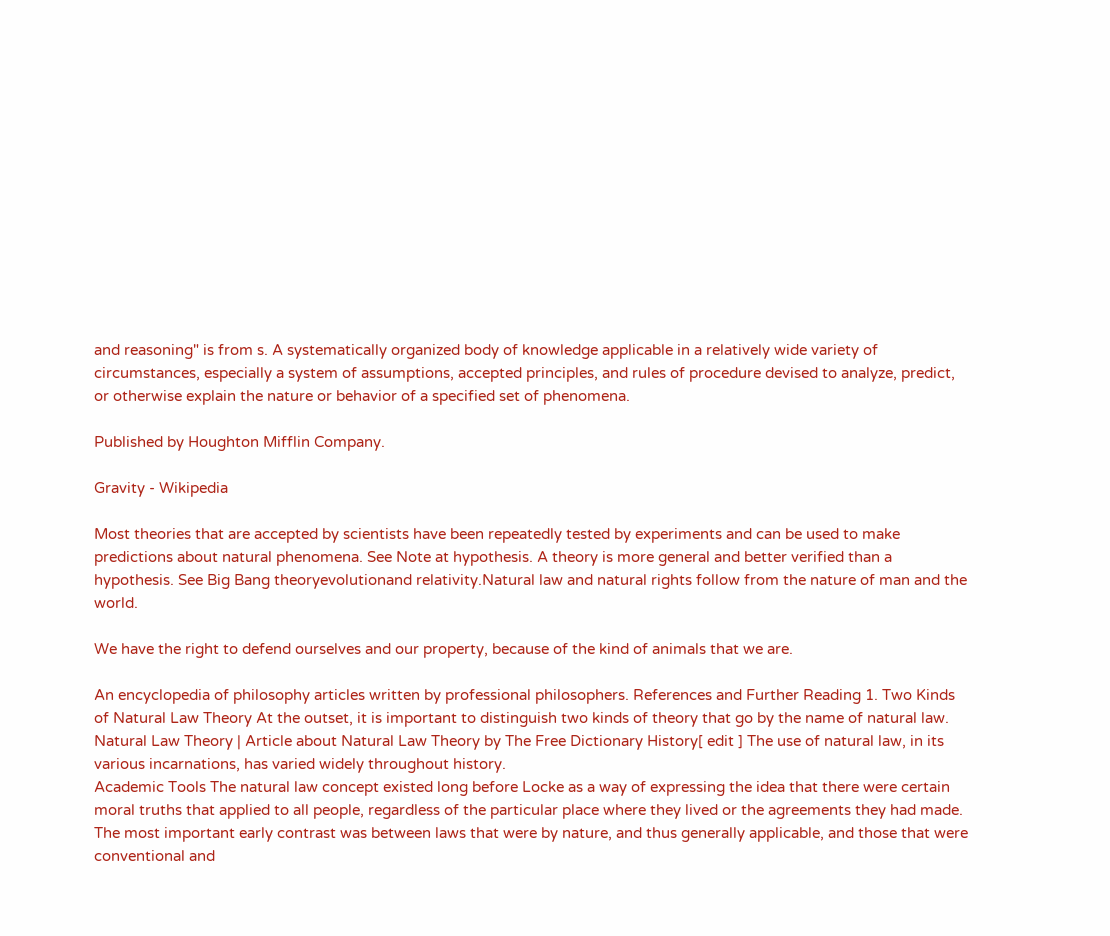and reasoning" is from s. A systematically organized body of knowledge applicable in a relatively wide variety of circumstances, especially a system of assumptions, accepted principles, and rules of procedure devised to analyze, predict, or otherwise explain the nature or behavior of a specified set of phenomena.

Published by Houghton Mifflin Company.

Gravity - Wikipedia

Most theories that are accepted by scientists have been repeatedly tested by experiments and can be used to make predictions about natural phenomena. See Note at hypothesis. A theory is more general and better verified than a hypothesis. See Big Bang theoryevolutionand relativity.Natural law and natural rights follow from the nature of man and the world.

We have the right to defend ourselves and our property, because of the kind of animals that we are.

An encyclopedia of philosophy articles written by professional philosophers. References and Further Reading 1. Two Kinds of Natural Law Theory At the outset, it is important to distinguish two kinds of theory that go by the name of natural law.
Natural Law Theory | Article about Natural Law Theory by The Free Dictionary History[ edit ] The use of natural law, in its various incarnations, has varied widely throughout history.
Academic Tools The natural law concept existed long before Locke as a way of expressing the idea that there were certain moral truths that applied to all people, regardless of the particular place where they lived or the agreements they had made. The most important early contrast was between laws that were by nature, and thus generally applicable, and those that were conventional and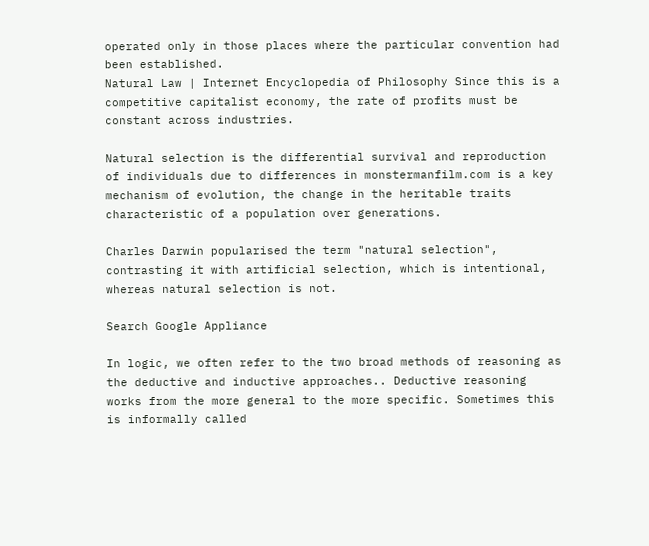operated only in those places where the particular convention had been established.
Natural Law | Internet Encyclopedia of Philosophy Since this is a competitive capitalist economy, the rate of profits must be constant across industries.

Natural selection is the differential survival and reproduction of individuals due to differences in monstermanfilm.com is a key mechanism of evolution, the change in the heritable traits characteristic of a population over generations.

Charles Darwin popularised the term "natural selection", contrasting it with artificial selection, which is intentional, whereas natural selection is not.

Search Google Appliance

In logic, we often refer to the two broad methods of reasoning as the deductive and inductive approaches.. Deductive reasoning works from the more general to the more specific. Sometimes this is informally called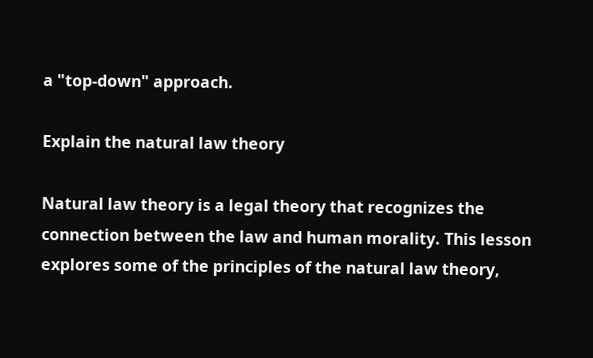a "top-down" approach.

Explain the natural law theory

Natural law theory is a legal theory that recognizes the connection between the law and human morality. This lesson explores some of the principles of the natural law theory,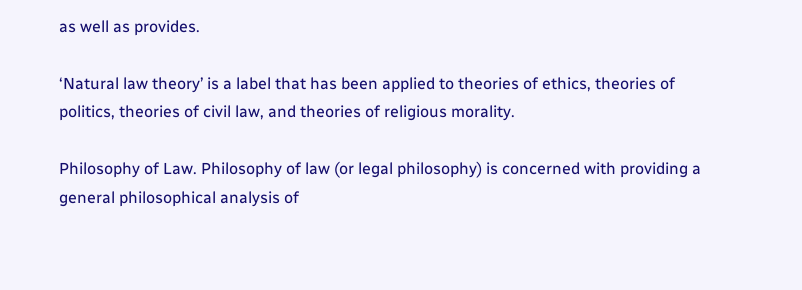as well as provides.

‘Natural law theory’ is a label that has been applied to theories of ethics, theories of politics, theories of civil law, and theories of religious morality.

Philosophy of Law. Philosophy of law (or legal philosophy) is concerned with providing a general philosophical analysis of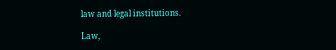law and legal institutions.

Law,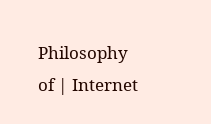Philosophy of | Internet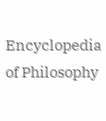Encyclopedia of Philosophy